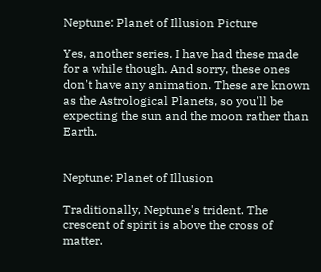Neptune: Planet of Illusion Picture

Yes, another series. I have had these made for a while though. And sorry, these ones don't have any animation. These are known as the Astrological Planets, so you'll be expecting the sun and the moon rather than Earth.


Neptune: Planet of Illusion

Traditionally, Neptune's trident. The crescent of spirit is above the cross of matter.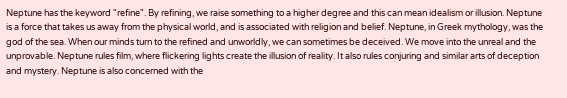Neptune has the keyword "refine". By refining, we raise something to a higher degree and this can mean idealism or illusion. Neptune is a force that takes us away from the physical world, and is associated with religion and belief. Neptune, in Greek mythology, was the god of the sea. When our minds turn to the refined and unworldly, we can sometimes be deceived. We move into the unreal and the unprovable. Neptune rules film, where flickering lights create the illusion of reality. It also rules conjuring and similar arts of deception and mystery. Neptune is also concerned with the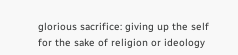glorious sacrifice: giving up the self for the sake of religion or ideology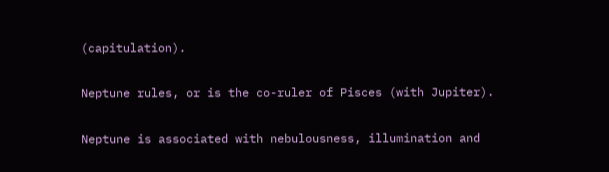(capitulation).

Neptune rules, or is the co-ruler of Pisces (with Jupiter).

Neptune is associated with nebulousness, illumination and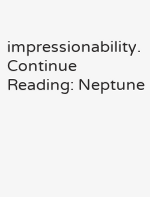impressionability.
Continue Reading: Neptune